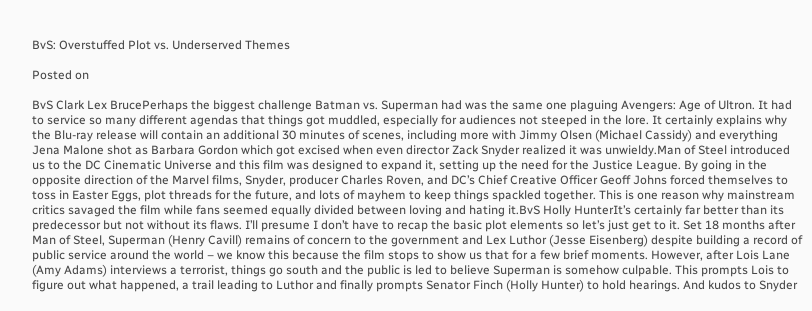BvS: Overstuffed Plot vs. Underserved Themes

Posted on

BvS Clark Lex BrucePerhaps the biggest challenge Batman vs. Superman had was the same one plaguing Avengers: Age of Ultron. It had to service so many different agendas that things got muddled, especially for audiences not steeped in the lore. It certainly explains why the Blu-ray release will contain an additional 30 minutes of scenes, including more with Jimmy Olsen (Michael Cassidy) and everything Jena Malone shot as Barbara Gordon which got excised when even director Zack Snyder realized it was unwieldy.Man of Steel introduced us to the DC Cinematic Universe and this film was designed to expand it, setting up the need for the Justice League. By going in the opposite direction of the Marvel films, Snyder, producer Charles Roven, and DC’s Chief Creative Officer Geoff Johns forced themselves to toss in Easter Eggs, plot threads for the future, and lots of mayhem to keep things spackled together. This is one reason why mainstream critics savaged the film while fans seemed equally divided between loving and hating it.BvS Holly HunterIt’s certainly far better than its predecessor but not without its flaws. I’ll presume I don’t have to recap the basic plot elements so let’s just get to it. Set 18 months after Man of Steel, Superman (Henry Cavill) remains of concern to the government and Lex Luthor (Jesse Eisenberg) despite building a record of public service around the world – we know this because the film stops to show us that for a few brief moments. However, after Lois Lane (Amy Adams) interviews a terrorist, things go south and the public is led to believe Superman is somehow culpable. This prompts Lois to figure out what happened, a trail leading to Luthor and finally prompts Senator Finch (Holly Hunter) to hold hearings. And kudos to Snyder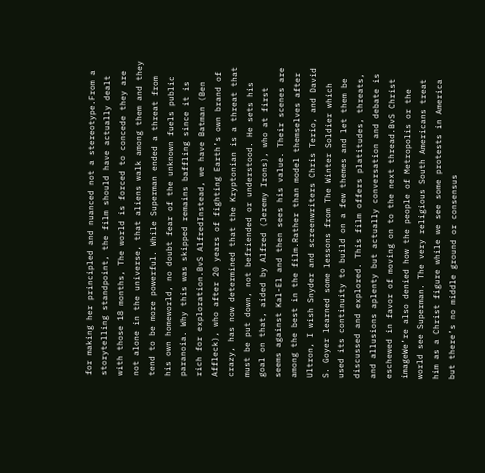for making her principled and nuanced not a stereotype.From a storytelling standpoint, the film should have actually dealt with those 18 months, The world is forced to concede they are not alone in the universe, that aliens walk among them and they tend to be more powerful. While Superman ended a threat from his own homeworld, no doubt fear of the unknown fuels public paranoia. Why this was skipped remains baffling since it is rich for exploration.BvS AlfredInstead, we have Batman (Ben Affleck), who after 20 years of fighting Earth’s own brand of crazy, has now determined that the Kryptonian is a threat that must be put down, not befriended or understood. He sets his goal on that, aided by Alfred (Jeremy Irons), who at first seems against Kal-El and then sees his value. Their scenes are among the best in the film.Rather than model themselves after Ultron, I wish Snyder and screenwriters Chris Terio, and David S. Goyer learned some lessons from The Winter Soldier which used its continuity to build on a few themes and let them be discussed and explored. This film offers platitudes, threats, and allusions aplenty but actually conversation and debate is eschewed in favor of moving on to the next thread.BvS Christ imageWe’re also denied how the people of Metropolis or the world see Superman. The very religious South Americans treat him as a Christ figure while we see some protests in America but there’s no middle ground or consensus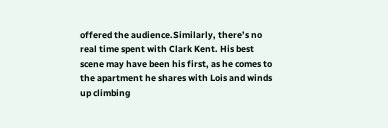offered the audience.Similarly, there’s no real time spent with Clark Kent. His best scene may have been his first, as he comes to the apartment he shares with Lois and winds up climbing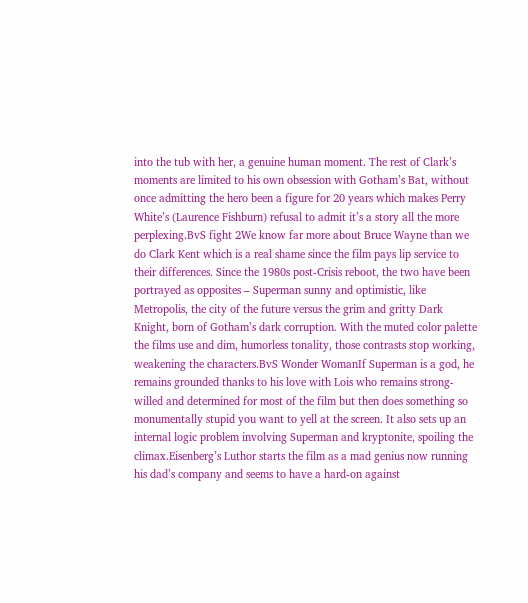into the tub with her, a genuine human moment. The rest of Clark’s moments are limited to his own obsession with Gotham’s Bat, without once admitting the hero been a figure for 20 years which makes Perry White’s (Laurence Fishburn) refusal to admit it’s a story all the more perplexing.BvS fight 2We know far more about Bruce Wayne than we do Clark Kent which is a real shame since the film pays lip service to their differences. Since the 1980s post-Crisis reboot, the two have been portrayed as opposites – Superman sunny and optimistic, like Metropolis, the city of the future versus the grim and gritty Dark Knight, born of Gotham’s dark corruption. With the muted color palette the films use and dim, humorless tonality, those contrasts stop working, weakening the characters.BvS Wonder WomanIf Superman is a god, he remains grounded thanks to his love with Lois who remains strong-willed and determined for most of the film but then does something so monumentally stupid you want to yell at the screen. It also sets up an internal logic problem involving Superman and kryptonite, spoiling the climax.Eisenberg’s Luthor starts the film as a mad genius now running his dad’s company and seems to have a hard-on against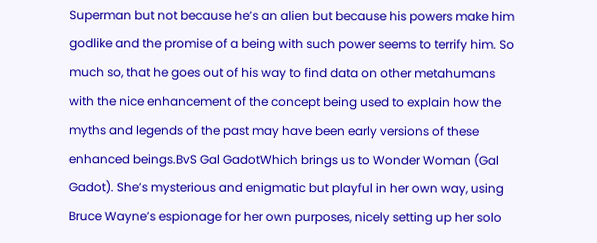Superman but not because he’s an alien but because his powers make him godlike and the promise of a being with such power seems to terrify him. So much so, that he goes out of his way to find data on other metahumans with the nice enhancement of the concept being used to explain how the myths and legends of the past may have been early versions of these enhanced beings.BvS Gal GadotWhich brings us to Wonder Woman (Gal Gadot). She’s mysterious and enigmatic but playful in her own way, using Bruce Wayne’s espionage for her own purposes, nicely setting up her solo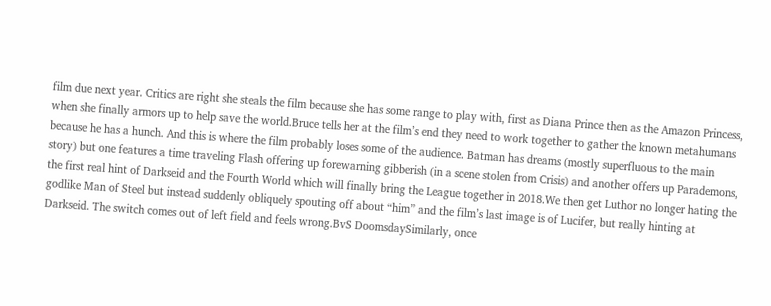film due next year. Critics are right she steals the film because she has some range to play with, first as Diana Prince then as the Amazon Princess, when she finally armors up to help save the world.Bruce tells her at the film’s end they need to work together to gather the known metahumans because he has a hunch. And this is where the film probably loses some of the audience. Batman has dreams (mostly superfluous to the main story) but one features a time traveling Flash offering up forewarning gibberish (in a scene stolen from Crisis) and another offers up Parademons, the first real hint of Darkseid and the Fourth World which will finally bring the League together in 2018.We then get Luthor no longer hating the godlike Man of Steel but instead suddenly obliquely spouting off about “him” and the film’s last image is of Lucifer, but really hinting at Darkseid. The switch comes out of left field and feels wrong.BvS DoomsdaySimilarly, once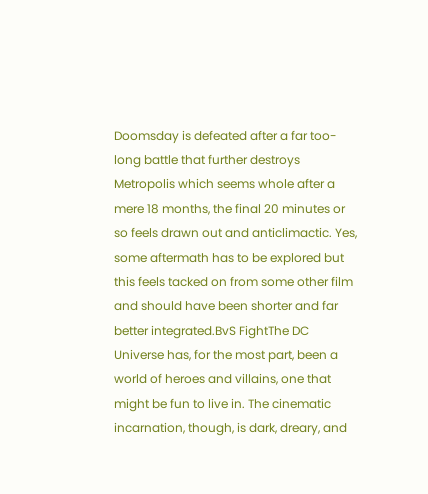Doomsday is defeated after a far too-long battle that further destroys Metropolis which seems whole after a mere 18 months, the final 20 minutes or so feels drawn out and anticlimactic. Yes, some aftermath has to be explored but this feels tacked on from some other film and should have been shorter and far better integrated.BvS FightThe DC Universe has, for the most part, been a world of heroes and villains, one that might be fun to live in. The cinematic incarnation, though, is dark, dreary, and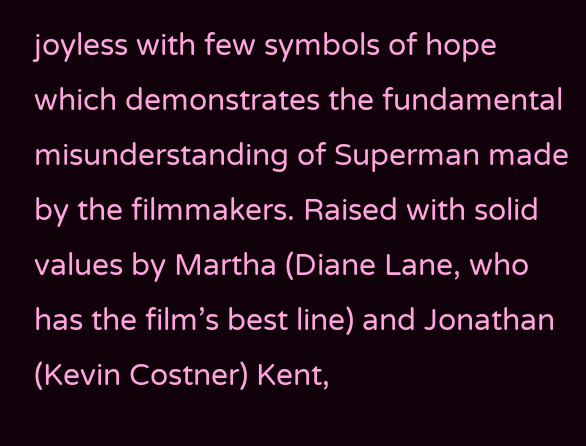joyless with few symbols of hope which demonstrates the fundamental misunderstanding of Superman made by the filmmakers. Raised with solid values by Martha (Diane Lane, who has the film’s best line) and Jonathan (Kevin Costner) Kent,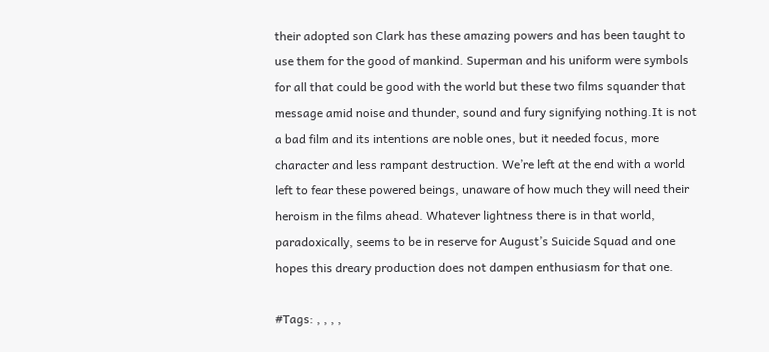their adopted son Clark has these amazing powers and has been taught to use them for the good of mankind. Superman and his uniform were symbols for all that could be good with the world but these two films squander that message amid noise and thunder, sound and fury signifying nothing.It is not a bad film and its intentions are noble ones, but it needed focus, more character and less rampant destruction. We’re left at the end with a world left to fear these powered beings, unaware of how much they will need their heroism in the films ahead. Whatever lightness there is in that world, paradoxically, seems to be in reserve for August’s Suicide Squad and one hopes this dreary production does not dampen enthusiasm for that one.

#Tags: , , , ,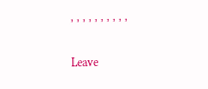, , , , , , , , , ,

Leave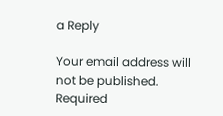a Reply

Your email address will not be published. Required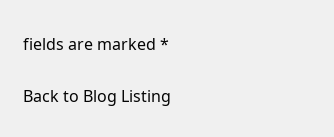fields are marked *

Back to Blog Listing